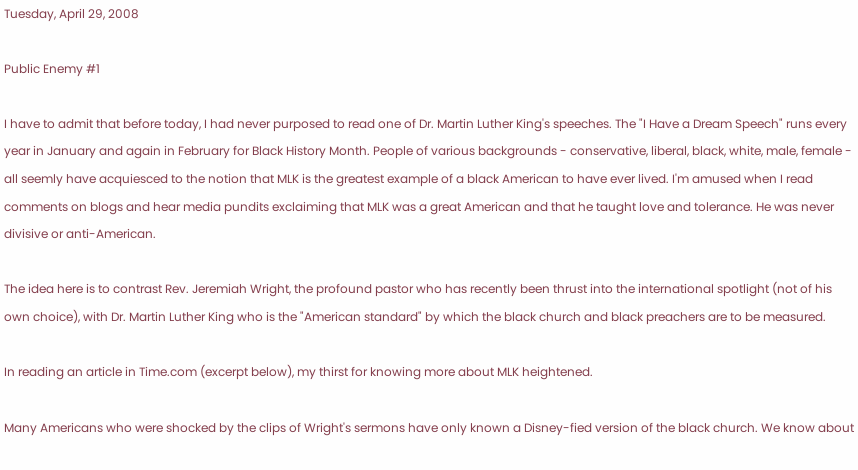Tuesday, April 29, 2008

Public Enemy #1

I have to admit that before today, I had never purposed to read one of Dr. Martin Luther King's speeches. The "I Have a Dream Speech" runs every year in January and again in February for Black History Month. People of various backgrounds - conservative, liberal, black, white, male, female - all seemly have acquiesced to the notion that MLK is the greatest example of a black American to have ever lived. I'm amused when I read comments on blogs and hear media pundits exclaiming that MLK was a great American and that he taught love and tolerance. He was never divisive or anti-American.

The idea here is to contrast Rev. Jeremiah Wright, the profound pastor who has recently been thrust into the international spotlight (not of his own choice), with Dr. Martin Luther King who is the "American standard" by which the black church and black preachers are to be measured.

In reading an article in Time.com (excerpt below), my thirst for knowing more about MLK heightened.

Many Americans who were shocked by the clips of Wright's sermons have only known a Disney-fied version of the black church. We know about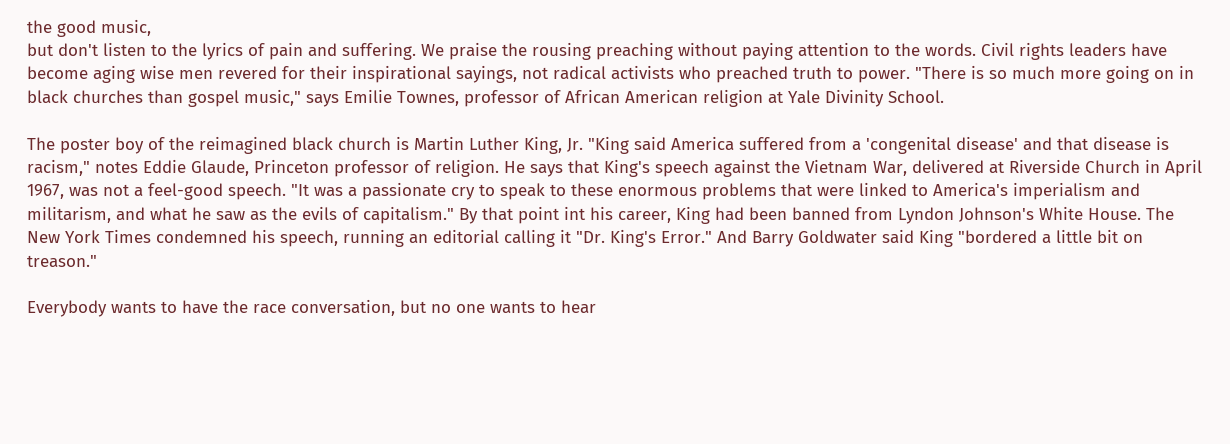the good music,
but don't listen to the lyrics of pain and suffering. We praise the rousing preaching without paying attention to the words. Civil rights leaders have become aging wise men revered for their inspirational sayings, not radical activists who preached truth to power. "There is so much more going on in black churches than gospel music," says Emilie Townes, professor of African American religion at Yale Divinity School.

The poster boy of the reimagined black church is Martin Luther King, Jr. "King said America suffered from a 'congenital disease' and that disease is racism," notes Eddie Glaude, Princeton professor of religion. He says that King's speech against the Vietnam War, delivered at Riverside Church in April 1967, was not a feel-good speech. "It was a passionate cry to speak to these enormous problems that were linked to America's imperialism and militarism, and what he saw as the evils of capitalism." By that point int his career, King had been banned from Lyndon Johnson's White House. The New York Times condemned his speech, running an editorial calling it "Dr. King's Error." And Barry Goldwater said King "bordered a little bit on treason."

Everybody wants to have the race conversation, but no one wants to hear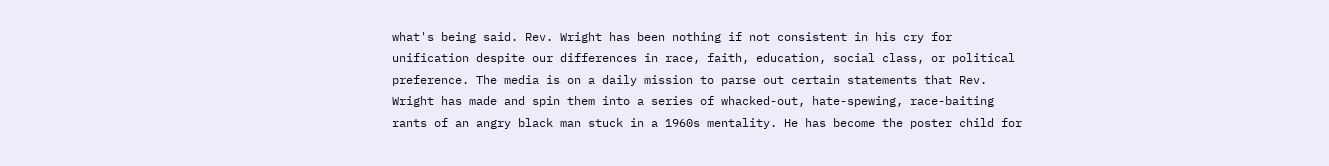what's being said. Rev. Wright has been nothing if not consistent in his cry for unification despite our differences in race, faith, education, social class, or political preference. The media is on a daily mission to parse out certain statements that Rev. Wright has made and spin them into a series of whacked-out, hate-spewing, race-baiting rants of an angry black man stuck in a 1960s mentality. He has become the poster child for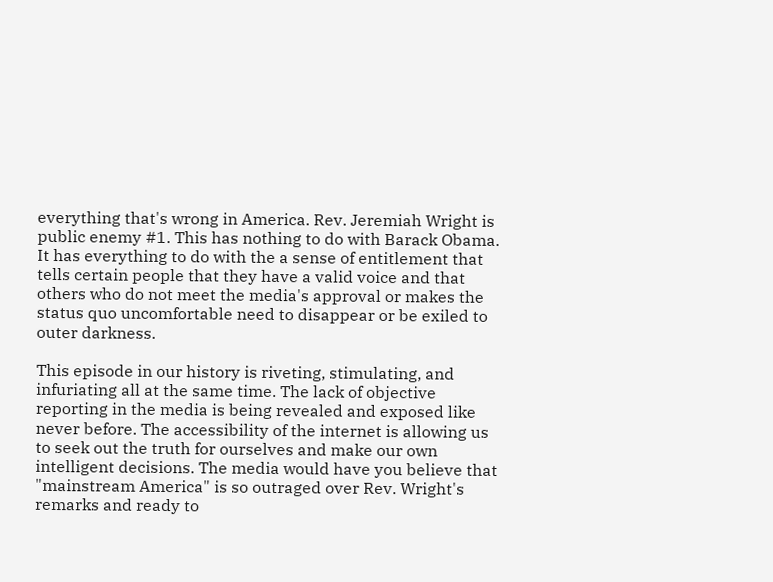everything that's wrong in America. Rev. Jeremiah Wright is public enemy #1. This has nothing to do with Barack Obama. It has everything to do with the a sense of entitlement that tells certain people that they have a valid voice and that others who do not meet the media's approval or makes the status quo uncomfortable need to disappear or be exiled to outer darkness.

This episode in our history is riveting, stimulating, and infuriating all at the same time. The lack of objective reporting in the media is being revealed and exposed like never before. The accessibility of the internet is allowing us to seek out the truth for ourselves and make our own intelligent decisions. The media would have you believe that "mainstream America" is so outraged over Rev. Wright's remarks and ready to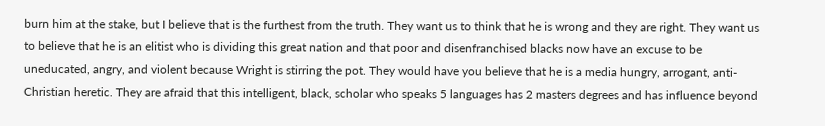burn him at the stake, but I believe that is the furthest from the truth. They want us to think that he is wrong and they are right. They want us to believe that he is an elitist who is dividing this great nation and that poor and disenfranchised blacks now have an excuse to be uneducated, angry, and violent because Wright is stirring the pot. They would have you believe that he is a media hungry, arrogant, anti-Christian heretic. They are afraid that this intelligent, black, scholar who speaks 5 languages has 2 masters degrees and has influence beyond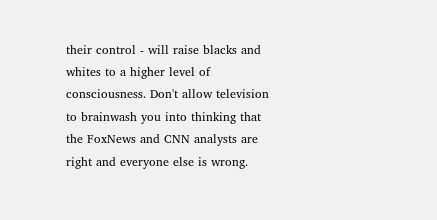their control - will raise blacks and whites to a higher level of consciousness. Don't allow television to brainwash you into thinking that the FoxNews and CNN analysts are right and everyone else is wrong.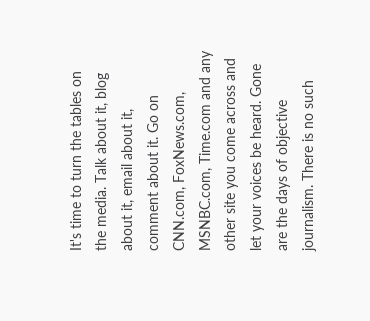It's time to turn the tables on the media. Talk about it, blog about it, email about it, comment about it. Go on CNN.com, FoxNews.com, MSNBC.com, Time.com and any other site you come across and let your voices be heard. Gone are the days of objective journalism. There is no such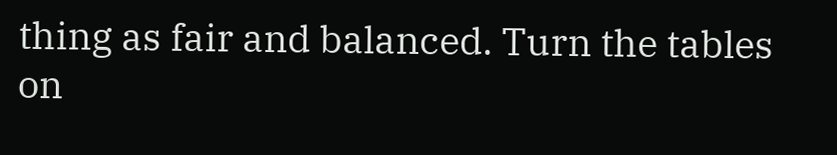thing as fair and balanced. Turn the tables on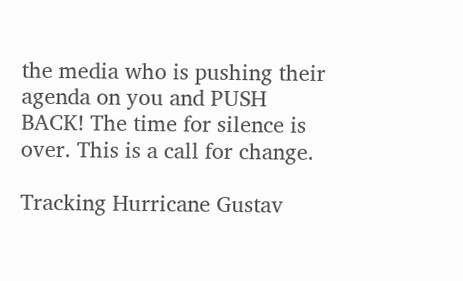the media who is pushing their agenda on you and PUSH BACK! The time for silence is over. This is a call for change.

Tracking Hurricane Gustav